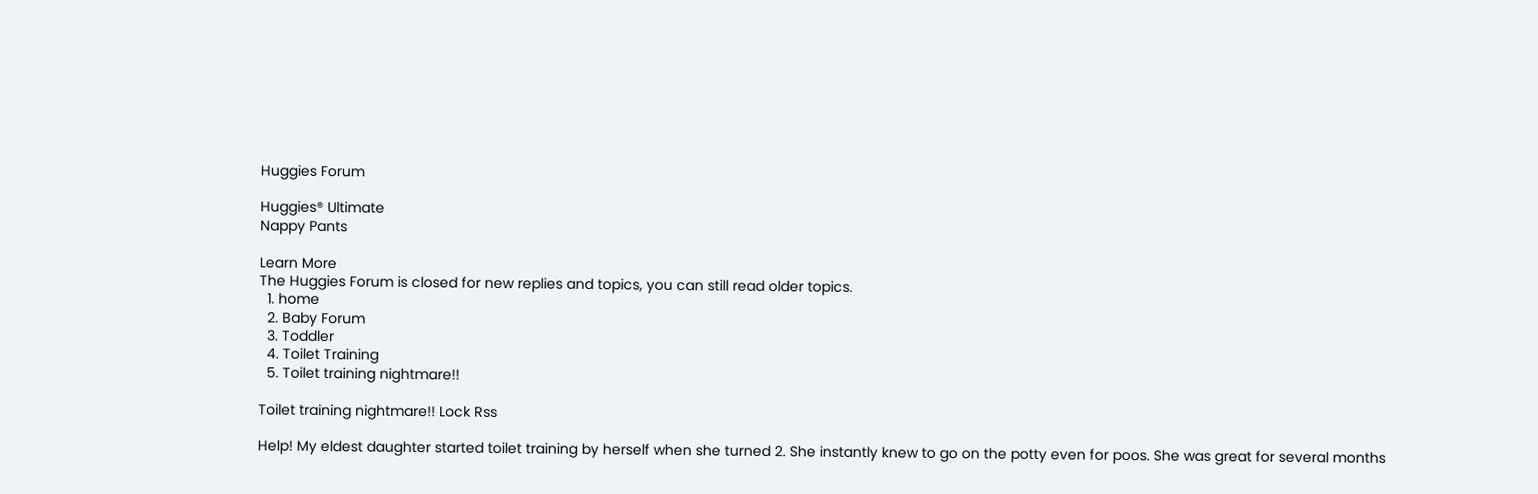Huggies Forum

Huggies® Ultimate
Nappy Pants

Learn More
The Huggies Forum is closed for new replies and topics, you can still read older topics.
  1. home
  2. Baby Forum
  3. Toddler
  4. Toilet Training
  5. Toilet training nightmare!!

Toilet training nightmare!! Lock Rss

Help! My eldest daughter started toilet training by herself when she turned 2. She instantly knew to go on the potty even for poos. She was great for several months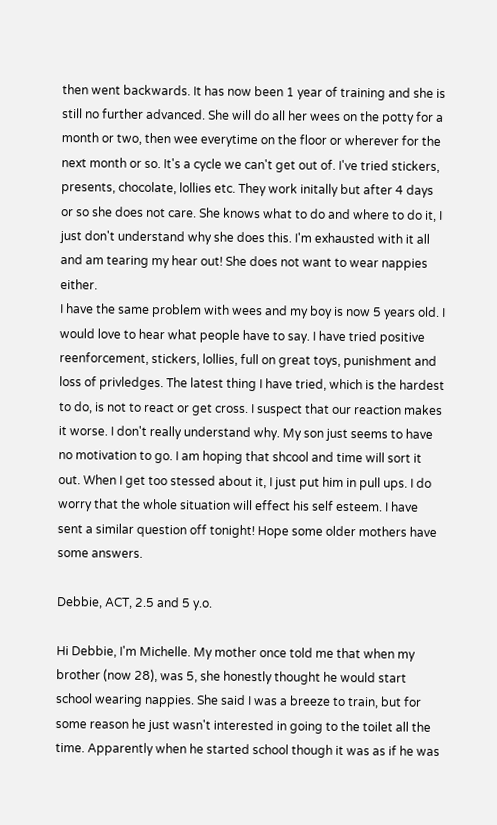then went backwards. It has now been 1 year of training and she is still no further advanced. She will do all her wees on the potty for a month or two, then wee everytime on the floor or wherever for the next month or so. It's a cycle we can't get out of. I've tried stickers, presents, chocolate, lollies etc. They work initally but after 4 days or so she does not care. She knows what to do and where to do it, I just don't understand why she does this. I'm exhausted with it all and am tearing my hear out! She does not want to wear nappies either.
I have the same problem with wees and my boy is now 5 years old. I would love to hear what people have to say. I have tried positive reenforcement, stickers, lollies, full on great toys, punishment and loss of privledges. The latest thing I have tried, which is the hardest to do, is not to react or get cross. I suspect that our reaction makes it worse. I don't really understand why. My son just seems to have no motivation to go. I am hoping that shcool and time will sort it out. When I get too stessed about it, I just put him in pull ups. I do worry that the whole situation will effect his self esteem. I have sent a similar question off tonight! Hope some older mothers have some answers.

Debbie, ACT, 2.5 and 5 y.o.

Hi Debbie, I'm Michelle. My mother once told me that when my brother (now 28), was 5, she honestly thought he would start school wearing nappies. She said I was a breeze to train, but for some reason he just wasn't interested in going to the toilet all the time. Apparently when he started school though it was as if he was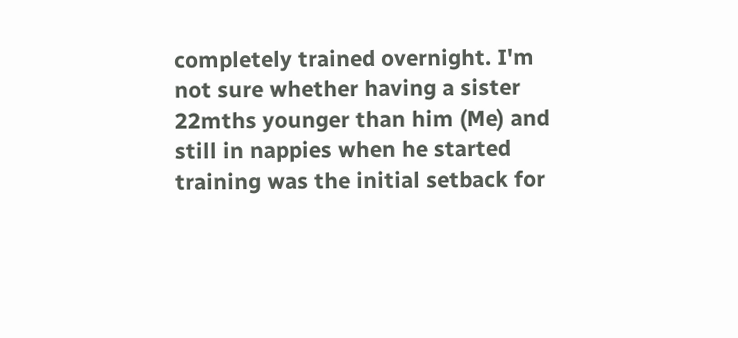completely trained overnight. I'm not sure whether having a sister 22mths younger than him (Me) and still in nappies when he started training was the initial setback for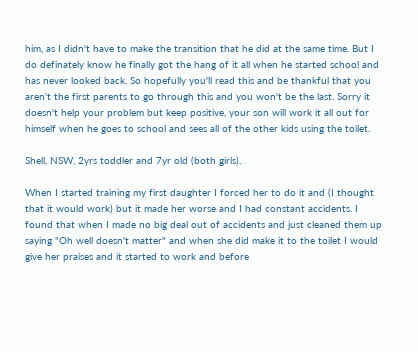him, as I didn't have to make the transition that he did at the same time. But I do definately know he finally got the hang of it all when he started school and has never looked back. So hopefully you'll read this and be thankful that you aren't the first parents to go through this and you won't be the last. Sorry it doesn't help your problem but keep positive, your son will work it all out for himself when he goes to school and sees all of the other kids using the toilet.

Shell, NSW, 2yrs toddler and 7yr old (both girls).

When I started training my first daughter I forced her to do it and (I thought that it would work) but it made her worse and I had constant accidents. I found that when I made no big deal out of accidents and just cleaned them up saying "Oh well doesn't matter" and when she did make it to the toilet I would give her praises and it started to work and before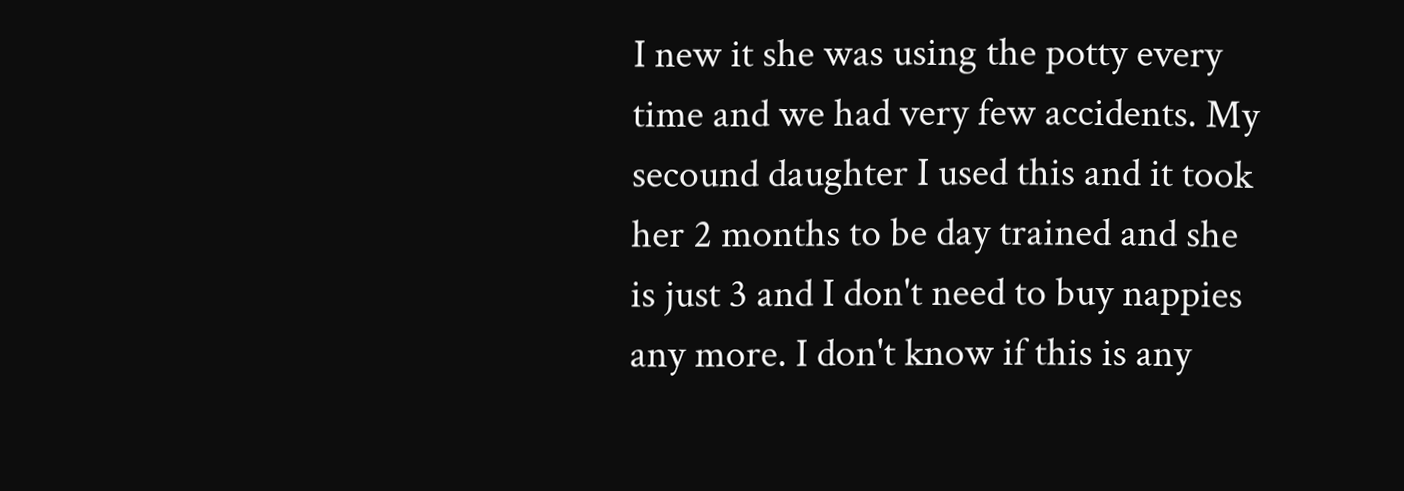I new it she was using the potty every time and we had very few accidents. My secound daughter I used this and it took her 2 months to be day trained and she is just 3 and I don't need to buy nappies any more. I don't know if this is any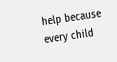help because every child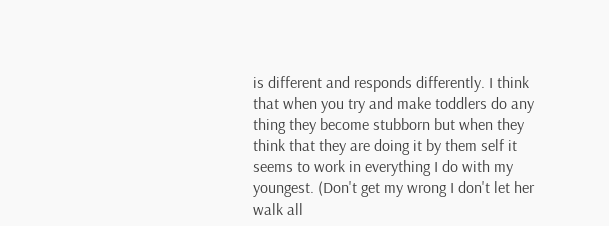is different and responds differently. I think that when you try and make toddlers do any thing they become stubborn but when they think that they are doing it by them self it seems to work in everything I do with my youngest. (Don't get my wrong I don't let her walk all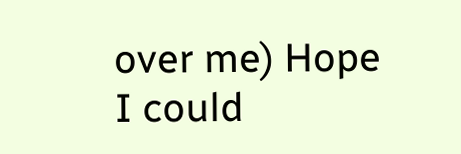over me) Hope I could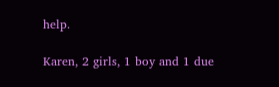help.

Karen, 2 girls, 1 boy and 1 due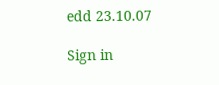edd 23.10.07

Sign in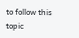to follow this topic